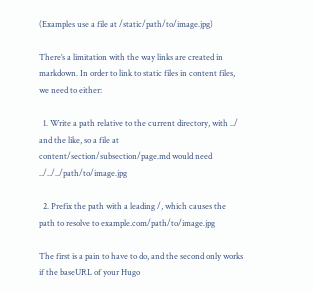(Examples use a file at /static/path/to/image.jpg)

There’s a limitation with the way links are created in markdown. In order to link to static files in content files, we need to either:

  1. Write a path relative to the current directory, with ../ and the like, so a file at content/section/subsection/page.md would need ../../../path/to/image.jpg

  2. Prefix the path with a leading /, which causes the path to resolve to example.com/path/to/image.jpg

The first is a pain to have to do, and the second only works if the baseURL of your Hugo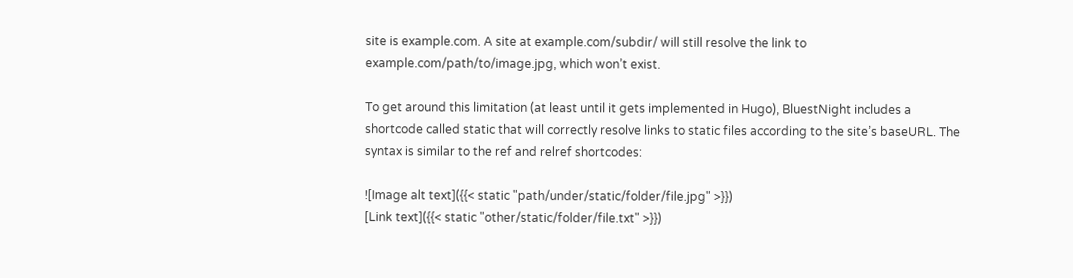site is example.com. A site at example.com/subdir/ will still resolve the link to example.com/path/to/image.jpg, which won’t exist.

To get around this limitation (at least until it gets implemented in Hugo), BluestNight includes a shortcode called static that will correctly resolve links to static files according to the site’s baseURL. The syntax is similar to the ref and relref shortcodes:

![Image alt text]({{< static "path/under/static/folder/file.jpg" >}})
[Link text]({{< static "other/static/folder/file.txt" >}})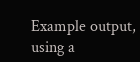Example output, using a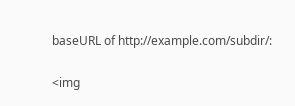baseURL of http://example.com/subdir/:

<img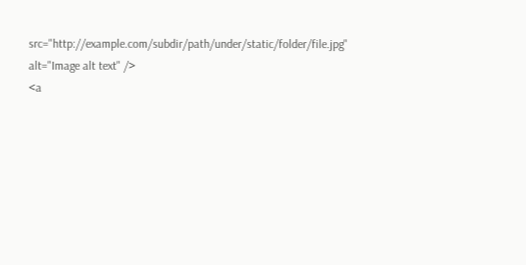src="http://example.com/subdir/path/under/static/folder/file.jpg" alt="Image alt text" />
<a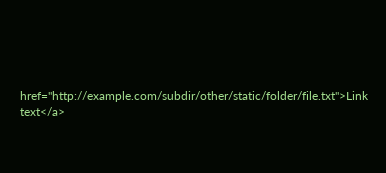href="http://example.com/subdir/other/static/folder/file.txt">Link text</a>